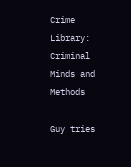Crime Library: Criminal Minds and Methods

Guy tries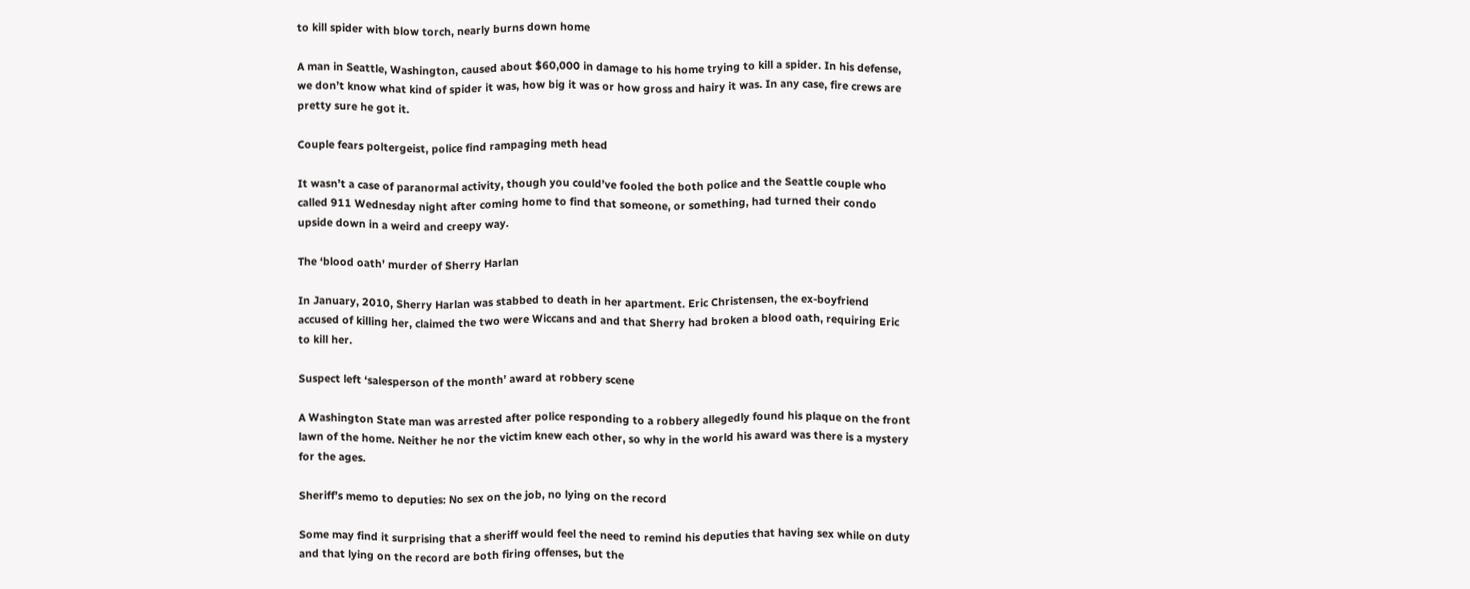to kill spider with blow torch, nearly burns down home

A man in Seattle, Washington, caused about $60,000 in damage to his home trying to kill a spider. In his defense, we don’t know what kind of spider it was, how big it was or how gross and hairy it was. In any case, fire crews are pretty sure he got it.

Couple fears poltergeist, police find rampaging meth head

It wasn’t a case of paranormal activity, though you could’ve fooled the both police and the Seattle couple who called 911 Wednesday night after coming home to find that someone, or something, had turned their condo upside down in a weird and creepy way.

The ‘blood oath’ murder of Sherry Harlan

In January, 2010, Sherry Harlan was stabbed to death in her apartment. Eric Christensen, the ex-boyfriend accused of killing her, claimed the two were Wiccans and and that Sherry had broken a blood oath, requiring Eric to kill her.

Suspect left ‘salesperson of the month’ award at robbery scene

A Washington State man was arrested after police responding to a robbery allegedly found his plaque on the front lawn of the home. Neither he nor the victim knew each other, so why in the world his award was there is a mystery for the ages.

Sheriff’s memo to deputies: No sex on the job, no lying on the record

Some may find it surprising that a sheriff would feel the need to remind his deputies that having sex while on duty and that lying on the record are both firing offenses, but the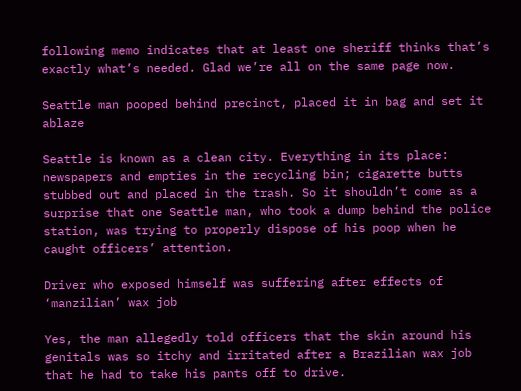following memo indicates that at least one sheriff thinks that’s exactly what’s needed. Glad we’re all on the same page now.

Seattle man pooped behind precinct, placed it in bag and set it ablaze

Seattle is known as a clean city. Everything in its place: newspapers and empties in the recycling bin; cigarette butts stubbed out and placed in the trash. So it shouldn’t come as a surprise that one Seattle man, who took a dump behind the police station, was trying to properly dispose of his poop when he caught officers’ attention.

Driver who exposed himself was suffering after effects of ‘manzilian’ wax job

Yes, the man allegedly told officers that the skin around his genitals was so itchy and irritated after a Brazilian wax job that he had to take his pants off to drive.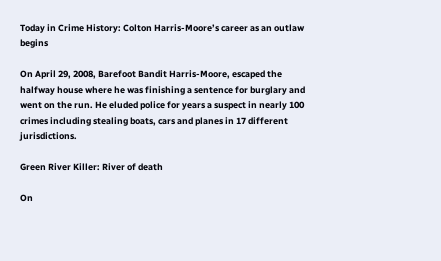Today in Crime History: Colton Harris-Moore’s career as an outlaw begins

On April 29, 2008, Barefoot Bandit Harris-Moore, escaped the halfway house where he was finishing a sentence for burglary and went on the run. He eluded police for years a suspect in nearly 100 crimes including stealing boats, cars and planes in 17 different jurisdictions.

Green River Killer: River of death

On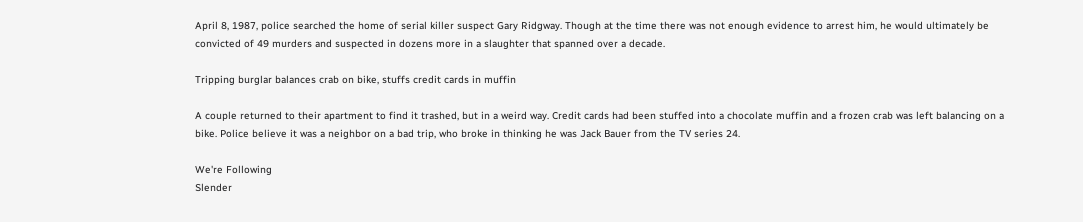April 8, 1987, police searched the home of serial killer suspect Gary Ridgway. Though at the time there was not enough evidence to arrest him, he would ultimately be convicted of 49 murders and suspected in dozens more in a slaughter that spanned over a decade.

Tripping burglar balances crab on bike, stuffs credit cards in muffin

A couple returned to their apartment to find it trashed, but in a weird way. Credit cards had been stuffed into a chocolate muffin and a frozen crab was left balancing on a bike. Police believe it was a neighbor on a bad trip, who broke in thinking he was Jack Bauer from the TV series 24.

We're Following
Slender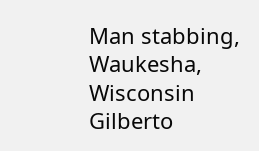Man stabbing, Waukesha, Wisconsin
Gilberto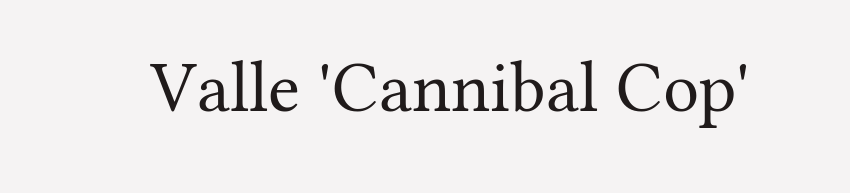Valle 'Cannibal Cop'